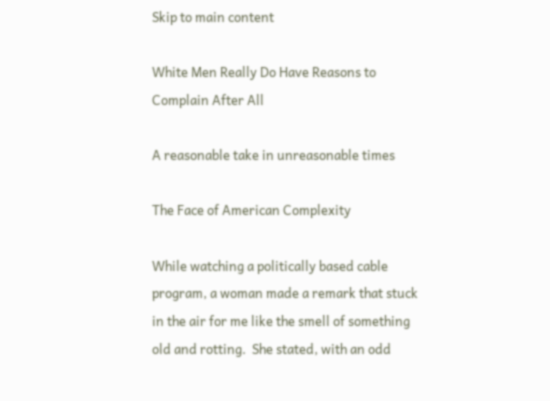Skip to main content

White Men Really Do Have Reasons to Complain After All

A reasonable take in unreasonable times

The Face of American Complexity

While watching a politically based cable program, a woman made a remark that stuck in the air for me like the smell of something old and rotting.  She stated, with an odd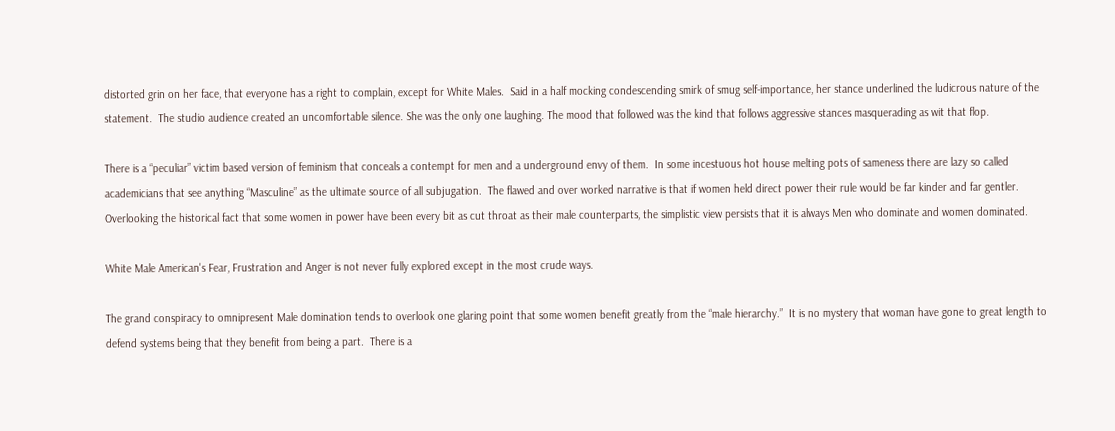distorted grin on her face, that everyone has a right to complain, except for White Males.  Said in a half mocking condescending smirk of smug self-importance, her stance underlined the ludicrous nature of the statement.  The studio audience created an uncomfortable silence. She was the only one laughing. The mood that followed was the kind that follows aggressive stances masquerading as wit that flop.

There is a “peculiar” victim based version of feminism that conceals a contempt for men and a underground envy of them.  In some incestuous hot house melting pots of sameness there are lazy so called academicians that see anything “Masculine” as the ultimate source of all subjugation.  The flawed and over worked narrative is that if women held direct power their rule would be far kinder and far gentler.  Overlooking the historical fact that some women in power have been every bit as cut throat as their male counterparts, the simplistic view persists that it is always Men who dominate and women dominated.

White Male American's Fear, Frustration and Anger is not never fully explored except in the most crude ways.

The grand conspiracy to omnipresent Male domination tends to overlook one glaring point that some women benefit greatly from the “male hierarchy.”  It is no mystery that woman have gone to great length to defend systems being that they benefit from being a part.  There is a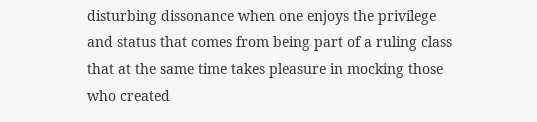disturbing dissonance when one enjoys the privilege and status that comes from being part of a ruling class that at the same time takes pleasure in mocking those who created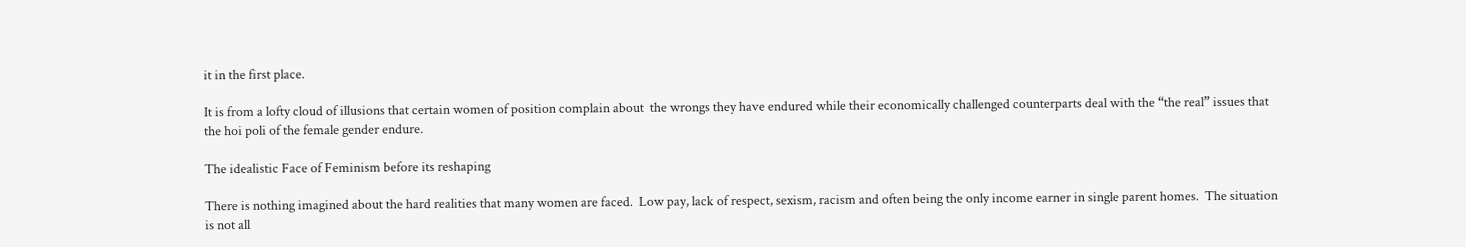it in the first place.

It is from a lofty cloud of illusions that certain women of position complain about  the wrongs they have endured while their economically challenged counterparts deal with the “the real” issues that the hoi poli of the female gender endure.

The idealistic Face of Feminism before its reshaping

There is nothing imagined about the hard realities that many women are faced.  Low pay, lack of respect, sexism, racism and often being the only income earner in single parent homes.  The situation is not all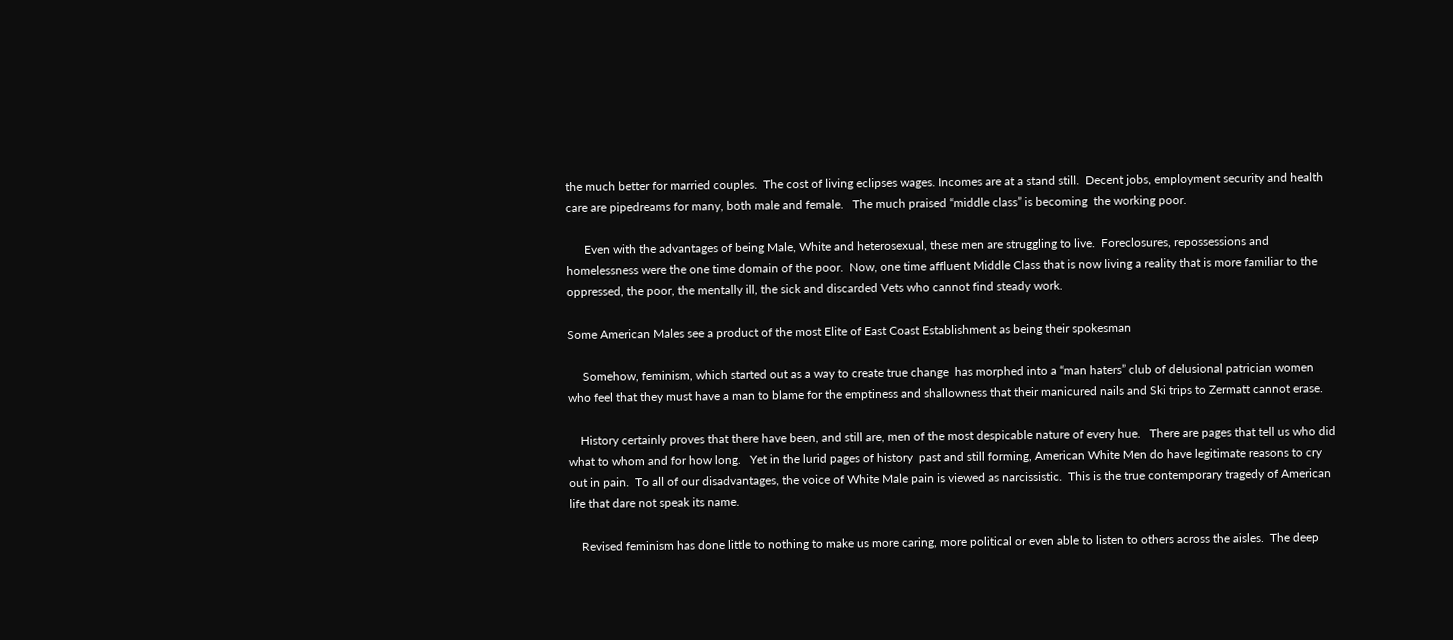the much better for married couples.  The cost of living eclipses wages. Incomes are at a stand still.  Decent jobs, employment security and health care are pipedreams for many, both male and female.   The much praised “middle class” is becoming  the working poor.

      Even with the advantages of being Male, White and heterosexual, these men are struggling to live.  Foreclosures, repossessions and homelessness were the one time domain of the poor.  Now, one time affluent Middle Class that is now living a reality that is more familiar to the oppressed, the poor, the mentally ill, the sick and discarded Vets who cannot find steady work.

Some American Males see a product of the most Elite of East Coast Establishment as being their spokesman

     Somehow, feminism, which started out as a way to create true change  has morphed into a “man haters” club of delusional patrician women who feel that they must have a man to blame for the emptiness and shallowness that their manicured nails and Ski trips to Zermatt cannot erase.

    History certainly proves that there have been, and still are, men of the most despicable nature of every hue.   There are pages that tell us who did what to whom and for how long.   Yet in the lurid pages of history  past and still forming, American White Men do have legitimate reasons to cry out in pain.  To all of our disadvantages, the voice of White Male pain is viewed as narcissistic.  This is the true contemporary tragedy of American life that dare not speak its name.

    Revised feminism has done little to nothing to make us more caring, more political or even able to listen to others across the aisles.  The deep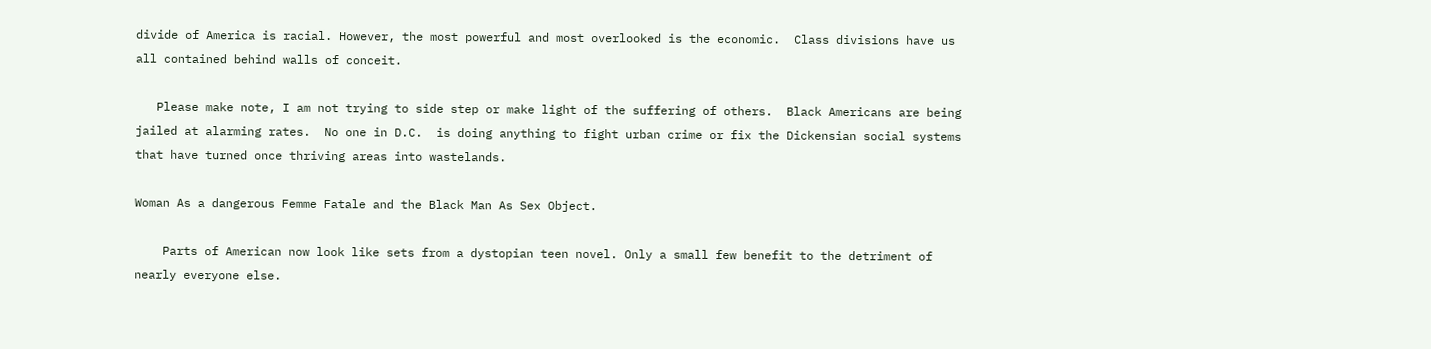divide of America is racial. However, the most powerful and most overlooked is the economic.  Class divisions have us all contained behind walls of conceit.

   Please make note, I am not trying to side step or make light of the suffering of others.  Black Americans are being jailed at alarming rates.  No one in D.C.  is doing anything to fight urban crime or fix the Dickensian social systems that have turned once thriving areas into wastelands.

Woman As a dangerous Femme Fatale and the Black Man As Sex Object.

    Parts of American now look like sets from a dystopian teen novel. Only a small few benefit to the detriment of nearly everyone else.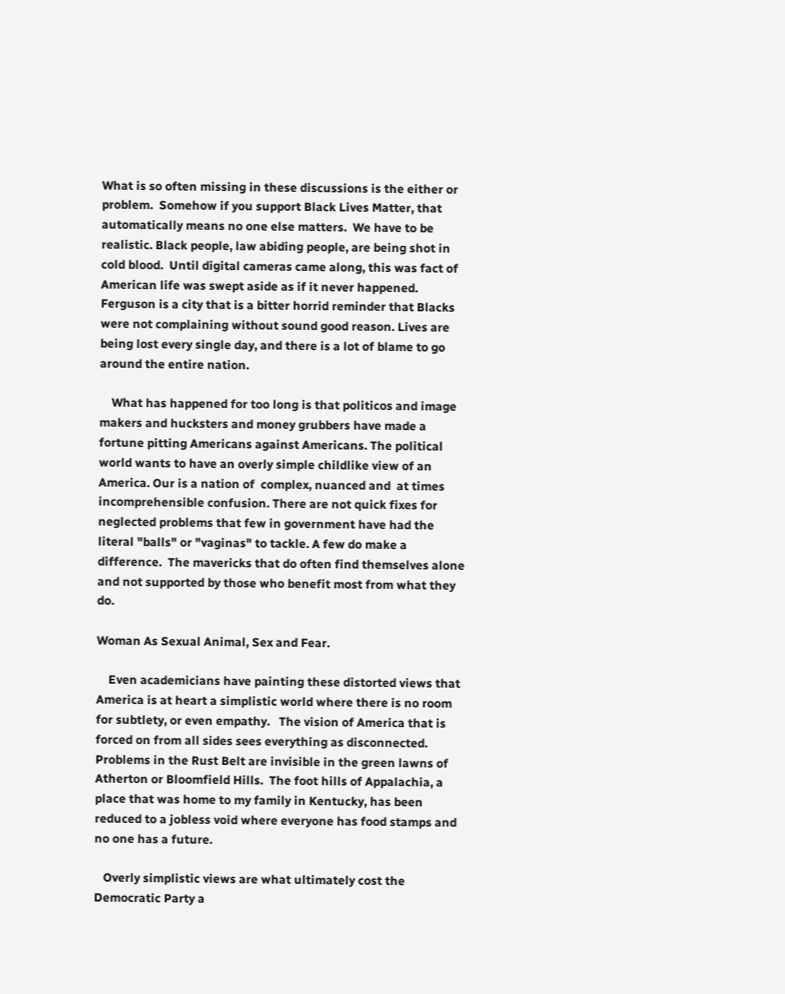What is so often missing in these discussions is the either or problem.  Somehow if you support Black Lives Matter, that automatically means no one else matters.  We have to be realistic. Black people, law abiding people, are being shot in cold blood.  Until digital cameras came along, this was fact of American life was swept aside as if it never happened. Ferguson is a city that is a bitter horrid reminder that Blacks were not complaining without sound good reason. Lives are being lost every single day, and there is a lot of blame to go around the entire nation.

    What has happened for too long is that politicos and image makers and hucksters and money grubbers have made a fortune pitting Americans against Americans. The political world wants to have an overly simple childlike view of an America. Our is a nation of  complex, nuanced and  at times incomprehensible confusion. There are not quick fixes for neglected problems that few in government have had the literal "balls" or "vaginas" to tackle. A few do make a difference.  The mavericks that do often find themselves alone and not supported by those who benefit most from what they do.

Woman As Sexual Animal, Sex and Fear.

    Even academicians have painting these distorted views that America is at heart a simplistic world where there is no room for subtlety, or even empathy.   The vision of America that is forced on from all sides sees everything as disconnected.  Problems in the Rust Belt are invisible in the green lawns of Atherton or Bloomfield Hills.  The foot hills of Appalachia, a place that was home to my family in Kentucky, has been reduced to a jobless void where everyone has food stamps and no one has a future.

   Overly simplistic views are what ultimately cost the Democratic Party a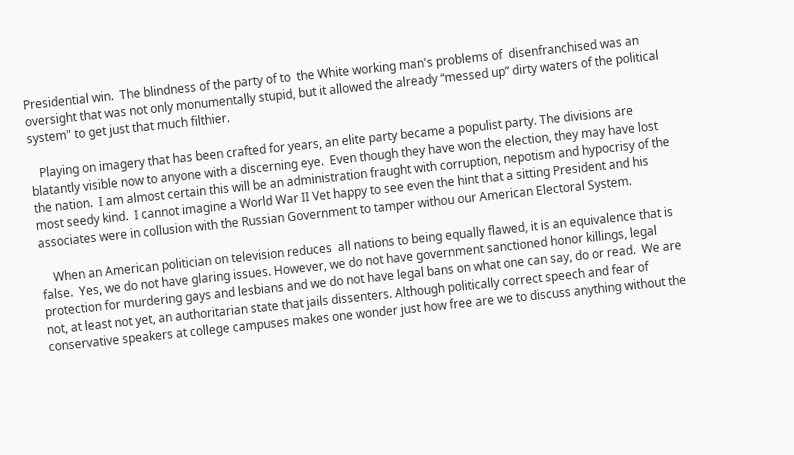Presidential win.  The blindness of the party of to  the White working man's problems of  disenfranchised was an oversight that was not only monumentally stupid, but it allowed the already “messed up” dirty waters of the political system" to get just that much filthier.

   Playing on imagery that has been crafted for years, an elite party became a populist party. The divisions are blatantly visible now to anyone with a discerning eye.  Even though they have won the election, they may have lost the nation.  I am almost certain this will be an administration fraught with corruption, nepotism and hypocrisy of the most seedy kind.  I cannot imagine a World War II Vet happy to see even the hint that a sitting President and his associates were in collusion with the Russian Government to tamper withou our American Electoral System.

    When an American politician on television reduces  all nations to being equally flawed, it is an equivalence that is false.  Yes, we do not have glaring issues. However, we do not have government sanctioned honor killings, legal protection for murdering gays and lesbians and we do not have legal bans on what one can say, do or read.  We are not, at least not yet, an authoritarian state that jails dissenters. Although politically correct speech and fear of conservative speakers at college campuses makes one wonder just how free are we to discuss anything without the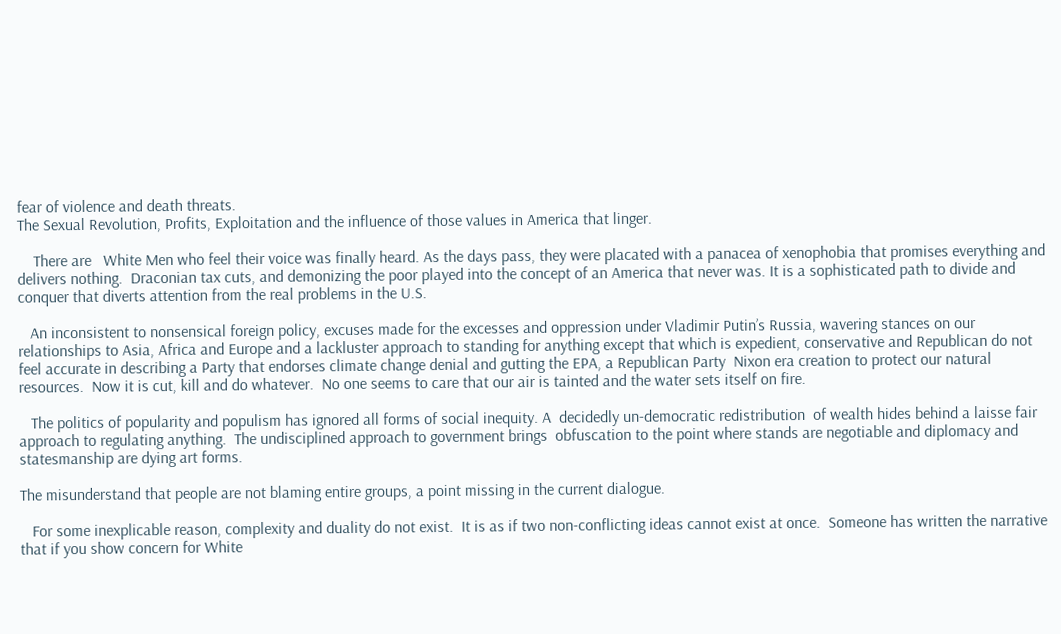fear of violence and death threats.
The Sexual Revolution, Profits, Exploitation and the influence of those values in America that linger.

    There are   White Men who feel their voice was finally heard. As the days pass, they were placated with a panacea of xenophobia that promises everything and delivers nothing.  Draconian tax cuts, and demonizing the poor played into the concept of an America that never was. It is a sophisticated path to divide and conquer that diverts attention from the real problems in the U.S.

   An inconsistent to nonsensical foreign policy, excuses made for the excesses and oppression under Vladimir Putin’s Russia, wavering stances on our relationships to Asia, Africa and Europe and a lackluster approach to standing for anything except that which is expedient, conservative and Republican do not feel accurate in describing a Party that endorses climate change denial and gutting the EPA, a Republican Party  Nixon era creation to protect our natural resources.  Now it is cut, kill and do whatever.  No one seems to care that our air is tainted and the water sets itself on fire.

   The politics of popularity and populism has ignored all forms of social inequity. A  decidedly un-democratic redistribution  of wealth hides behind a laisse fair approach to regulating anything.  The undisciplined approach to government brings  obfuscation to the point where stands are negotiable and diplomacy and statesmanship are dying art forms.

The misunderstand that people are not blaming entire groups, a point missing in the current dialogue.

   For some inexplicable reason, complexity and duality do not exist.  It is as if two non-conflicting ideas cannot exist at once.  Someone has written the narrative that if you show concern for White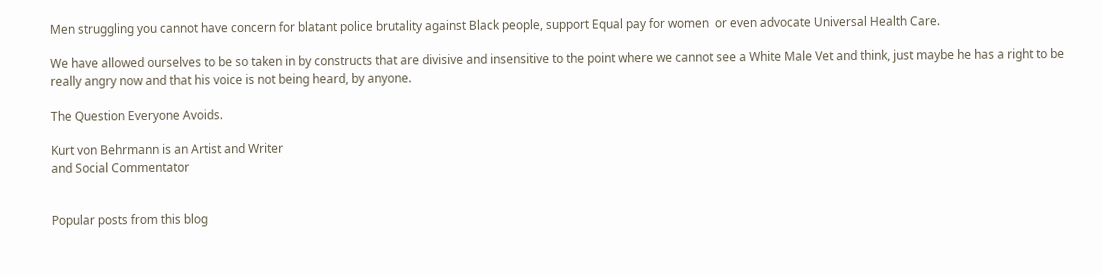Men struggling you cannot have concern for blatant police brutality against Black people, support Equal pay for women  or even advocate Universal Health Care.

We have allowed ourselves to be so taken in by constructs that are divisive and insensitive to the point where we cannot see a White Male Vet and think, just maybe he has a right to be really angry now and that his voice is not being heard, by anyone.

The Question Everyone Avoids.

Kurt von Behrmann is an Artist and Writer
and Social Commentator


Popular posts from this blog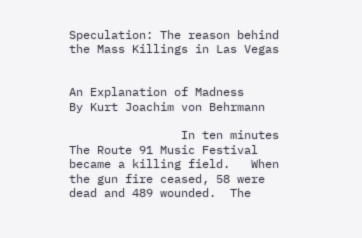Speculation: The reason behind the Mass Killings in Las Vegas


An Explanation of Madness
By Kurt Joachim von Behrmann

                In ten minutes The Route 91 Music Festival became a killing field.   When the gun fire ceased, 58 were dead and 489 wounded.  The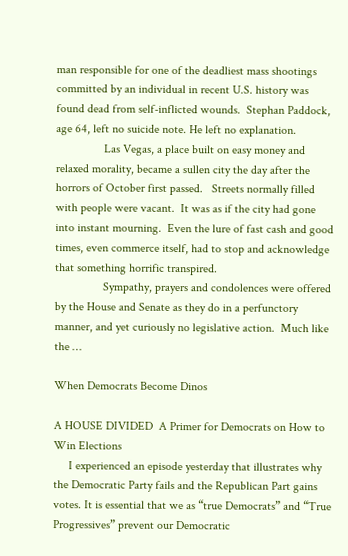man responsible for one of the deadliest mass shootings committed by an individual in recent U.S. history was found dead from self-inflicted wounds.  Stephan Paddock, age 64, left no suicide note. He left no explanation.
                Las Vegas, a place built on easy money and relaxed morality, became a sullen city the day after the horrors of October first passed.   Streets normally filled with people were vacant.  It was as if the city had gone into instant mourning.  Even the lure of fast cash and good times, even commerce itself, had to stop and acknowledge that something horrific transpired.
                Sympathy, prayers and condolences were offered by the House and Senate as they do in a perfunctory manner, and yet curiously no legislative action.  Much like the …

When Democrats Become Dinos

A HOUSE DIVIDED  A Primer for Democrats on How to Win Elections
     I experienced an episode yesterday that illustrates why the Democratic Party fails and the Republican Part gains votes. It is essential that we as “true Democrats” and “True Progressives” prevent our Democratic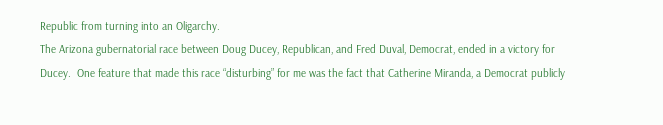Republic from turning into an Oligarchy.
The Arizona gubernatorial race between Doug Ducey, Republican, and Fred Duval, Democrat, ended in a victory for Ducey.  One feature that made this race “disturbing” for me was the fact that Catherine Miranda, a Democrat publicly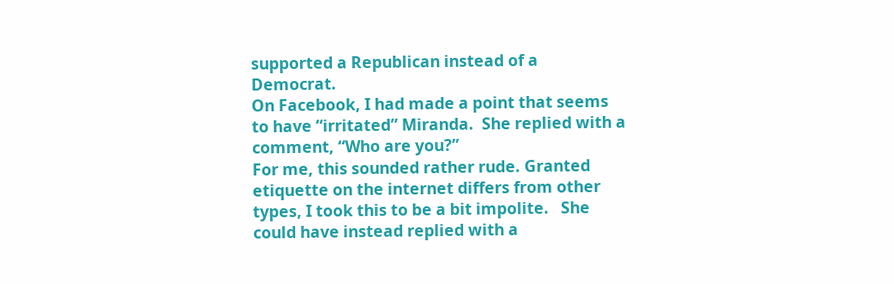supported a Republican instead of a Democrat.
On Facebook, I had made a point that seems to have “irritated” Miranda.  She replied with a comment, “Who are you?”
For me, this sounded rather rude. Granted etiquette on the internet differs from other types, I took this to be a bit impolite.   She could have instead replied with a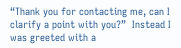“Thank you for contacting me, can I clarify a point with you?”  Instead I was greeted with a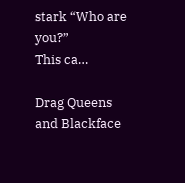stark “Who are you?”
This ca…

Drag Queens and Blackface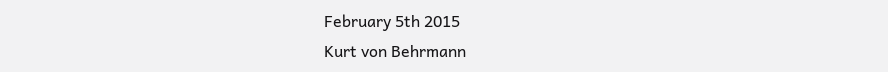February 5th 2015
Kurt von Behrmann